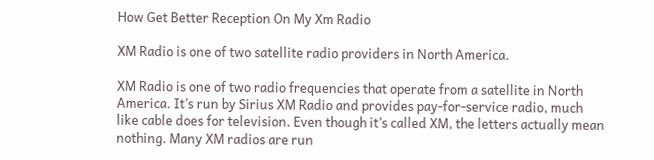How Get Better Reception On My Xm Radio

XM Radio is one of two satellite radio providers in North America.

XM Radio is one of two radio frequencies that operate from a satellite in North America. It’s run by Sirius XM Radio and provides pay-for-service radio, much like cable does for television. Even though it’s called XM, the letters actually mean nothing. Many XM radios are run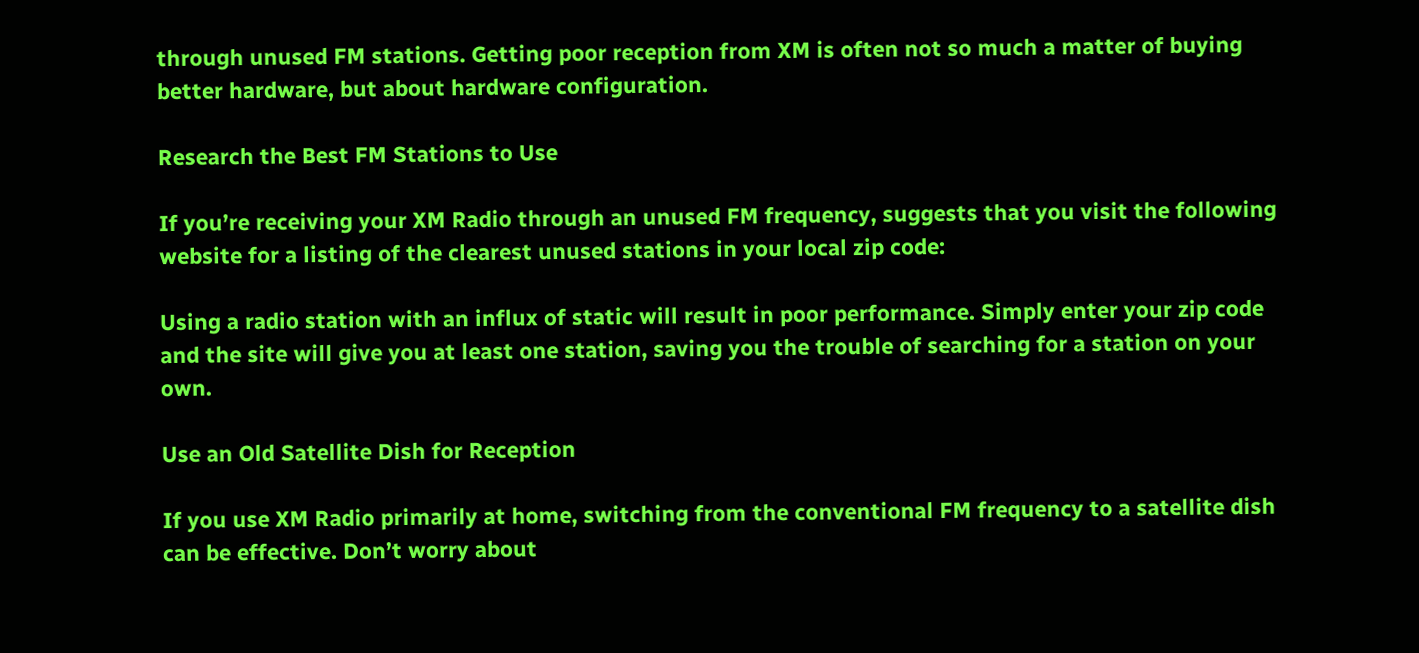through unused FM stations. Getting poor reception from XM is often not so much a matter of buying better hardware, but about hardware configuration.

Research the Best FM Stations to Use

If you’re receiving your XM Radio through an unused FM frequency, suggests that you visit the following website for a listing of the clearest unused stations in your local zip code:

Using a radio station with an influx of static will result in poor performance. Simply enter your zip code and the site will give you at least one station, saving you the trouble of searching for a station on your own.

Use an Old Satellite Dish for Reception

If you use XM Radio primarily at home, switching from the conventional FM frequency to a satellite dish can be effective. Don’t worry about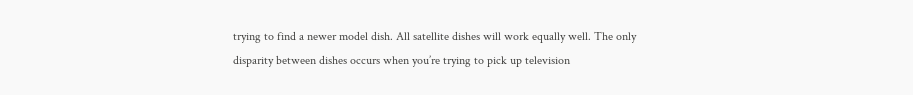trying to find a newer model dish. All satellite dishes will work equally well. The only disparity between dishes occurs when you’re trying to pick up television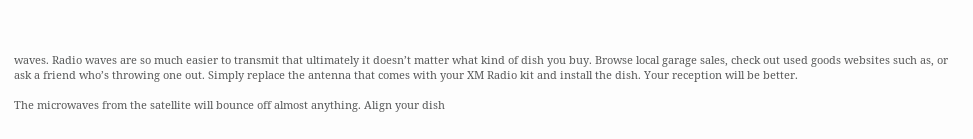waves. Radio waves are so much easier to transmit that ultimately it doesn’t matter what kind of dish you buy. Browse local garage sales, check out used goods websites such as, or ask a friend who’s throwing one out. Simply replace the antenna that comes with your XM Radio kit and install the dish. Your reception will be better.

The microwaves from the satellite will bounce off almost anything. Align your dish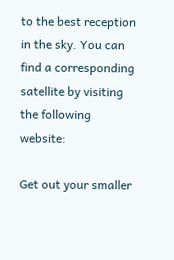to the best reception in the sky. You can find a corresponding satellite by visiting the following website:

Get out your smaller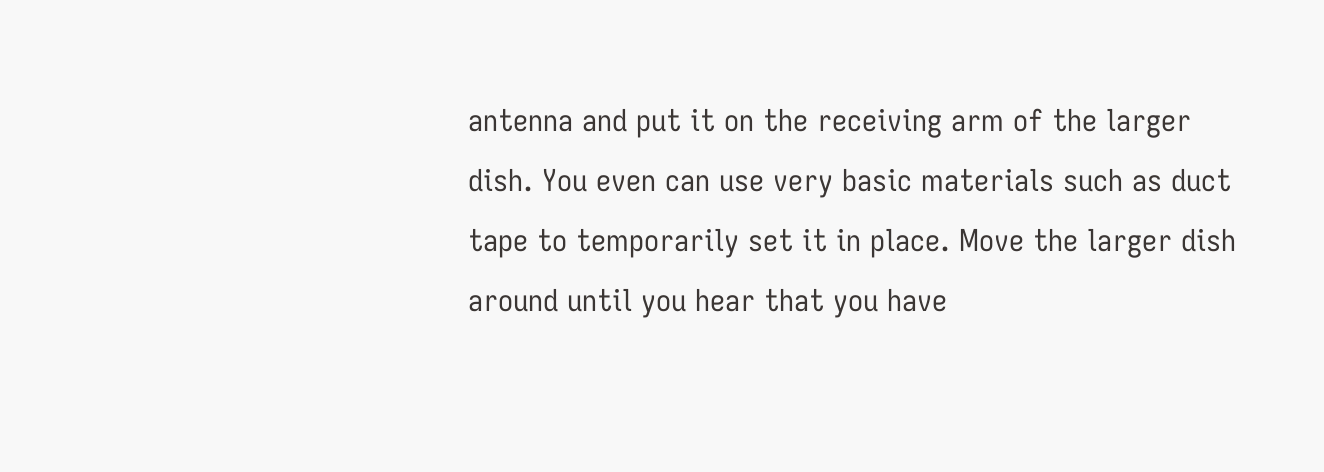antenna and put it on the receiving arm of the larger dish. You even can use very basic materials such as duct tape to temporarily set it in place. Move the larger dish around until you hear that you have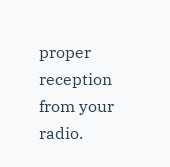proper reception from your radio.